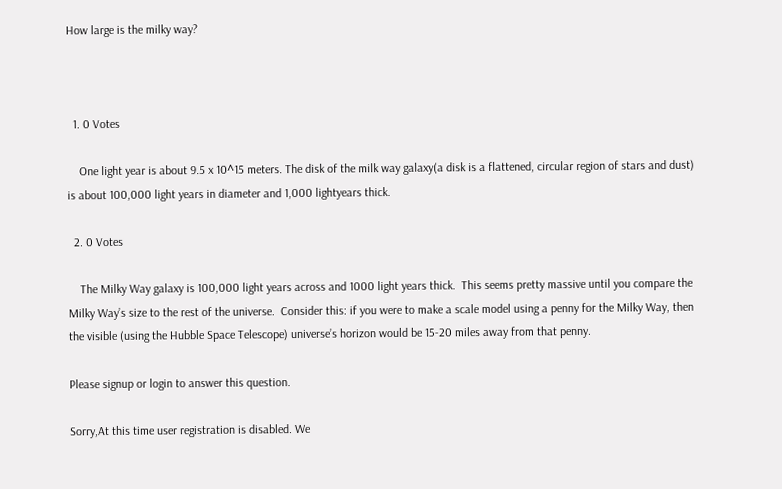How large is the milky way?



  1. 0 Votes

    One light year is about 9.5 x 10^15 meters. The disk of the milk way galaxy(a disk is a flattened, circular region of stars and dust) is about 100,000 light years in diameter and 1,000 lightyears thick.

  2. 0 Votes

    The Milky Way galaxy is 100,000 light years across and 1000 light years thick.  This seems pretty massive until you compare the Milky Way’s size to the rest of the universe.  Consider this: if you were to make a scale model using a penny for the Milky Way, then the visible (using the Hubble Space Telescope) universe’s horizon would be 15-20 miles away from that penny.

Please signup or login to answer this question.

Sorry,At this time user registration is disabled. We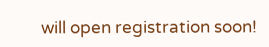will open registration soon!